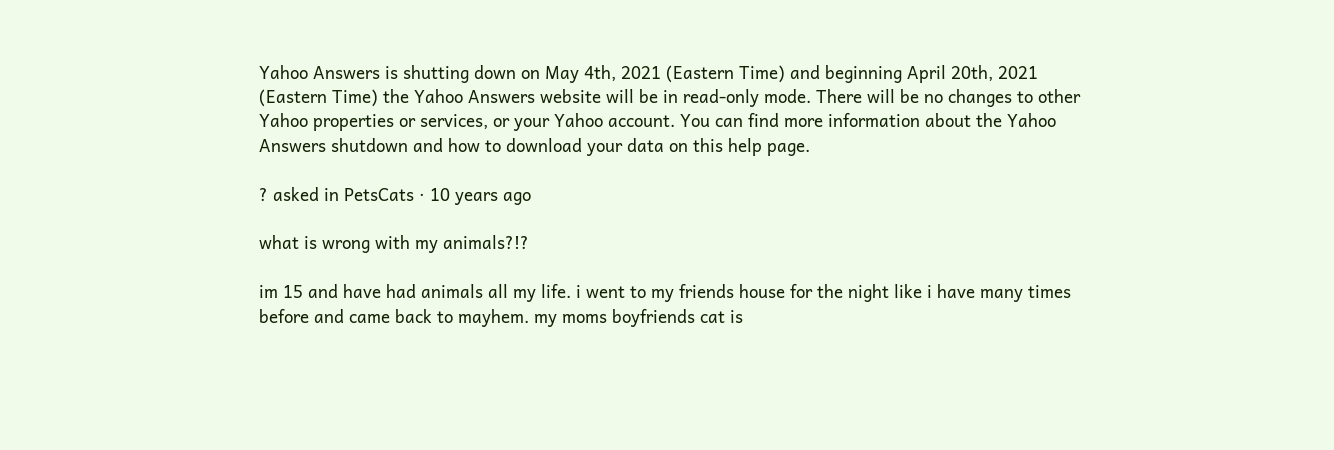Yahoo Answers is shutting down on May 4th, 2021 (Eastern Time) and beginning April 20th, 2021 (Eastern Time) the Yahoo Answers website will be in read-only mode. There will be no changes to other Yahoo properties or services, or your Yahoo account. You can find more information about the Yahoo Answers shutdown and how to download your data on this help page.

? asked in PetsCats · 10 years ago

what is wrong with my animals?!?

im 15 and have had animals all my life. i went to my friends house for the night like i have many times before and came back to mayhem. my moms boyfriends cat is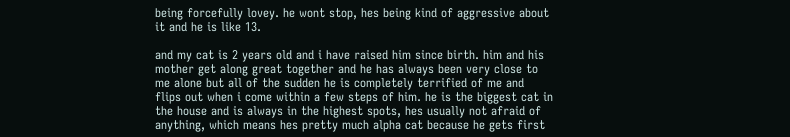being forcefully lovey. he wont stop, hes being kind of aggressive about it and he is like 13.

and my cat is 2 years old and i have raised him since birth. him and his mother get along great together and he has always been very close to me alone but all of the sudden he is completely terrified of me and flips out when i come within a few steps of him. he is the biggest cat in the house and is always in the highest spots, hes usually not afraid of anything, which means hes pretty much alpha cat because he gets first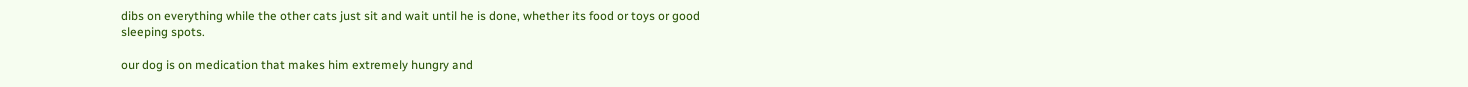dibs on everything while the other cats just sit and wait until he is done, whether its food or toys or good sleeping spots.

our dog is on medication that makes him extremely hungry and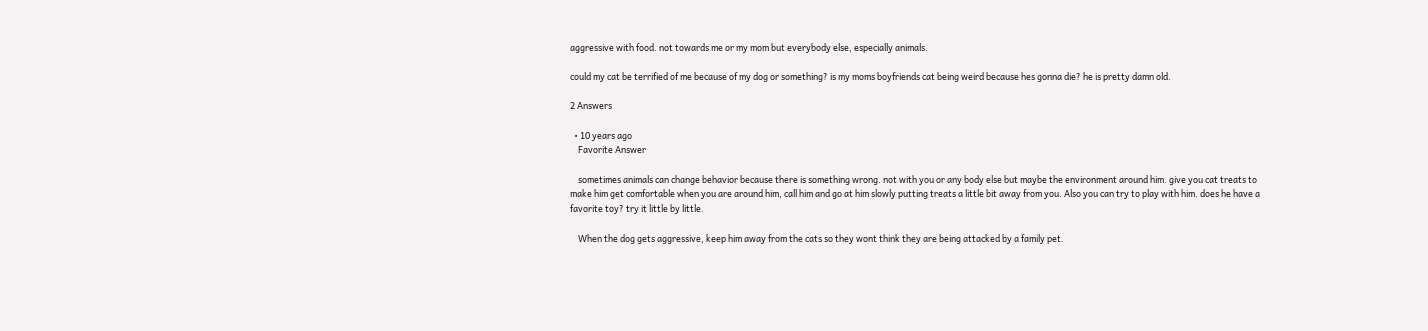aggressive with food. not towards me or my mom but everybody else, especially animals.

could my cat be terrified of me because of my dog or something? is my moms boyfriends cat being weird because hes gonna die? he is pretty damn old.

2 Answers

  • 10 years ago
    Favorite Answer

    sometimes animals can change behavior because there is something wrong. not with you or any body else but maybe the environment around him. give you cat treats to make him get comfortable when you are around him, call him and go at him slowly putting treats a little bit away from you. Also you can try to play with him. does he have a favorite toy? try it little by little.

    When the dog gets aggressive, keep him away from the cats so they wont think they are being attacked by a family pet.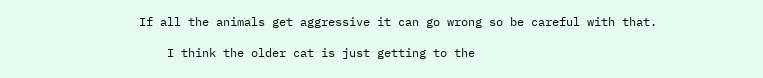If all the animals get aggressive it can go wrong so be careful with that.

    I think the older cat is just getting to the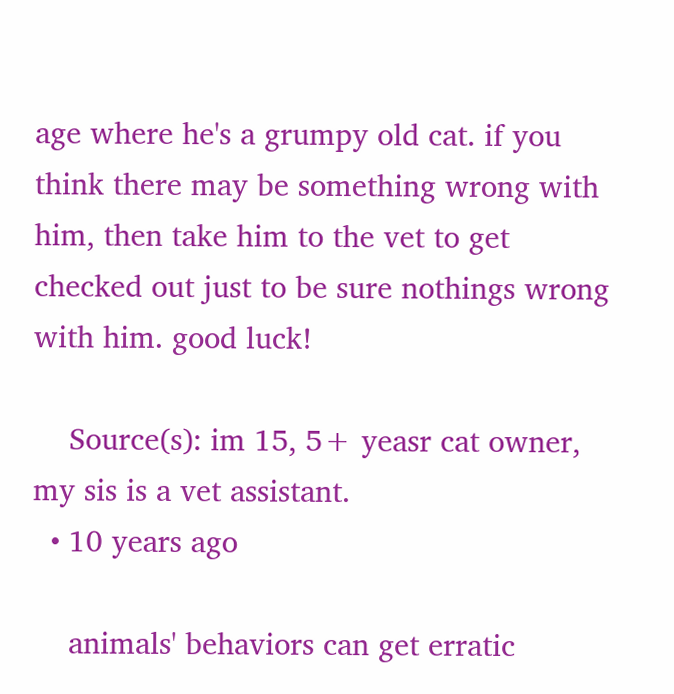age where he's a grumpy old cat. if you think there may be something wrong with him, then take him to the vet to get checked out just to be sure nothings wrong with him. good luck!

    Source(s): im 15, 5+ yeasr cat owner, my sis is a vet assistant.
  • 10 years ago

    animals' behaviors can get erratic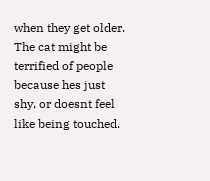when they get older. The cat might be terrified of people because hes just shy, or doesnt feel like being touched.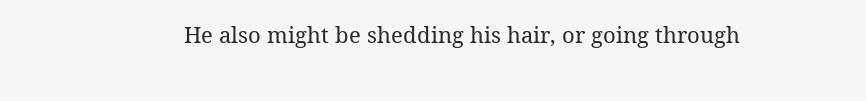He also might be shedding his hair, or going through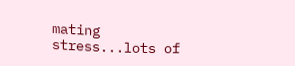mating stress...lots of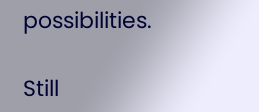possibilities.

Still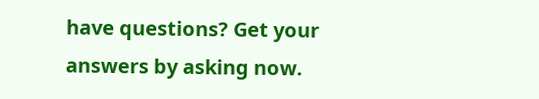have questions? Get your answers by asking now.